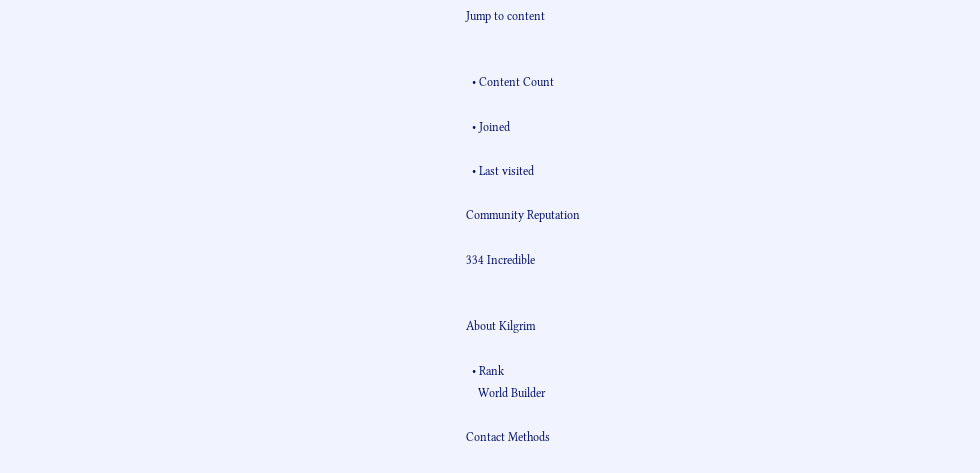Jump to content


  • Content Count

  • Joined

  • Last visited

Community Reputation

334 Incredible


About Kilgrim

  • Rank
    World Builder

Contact Methods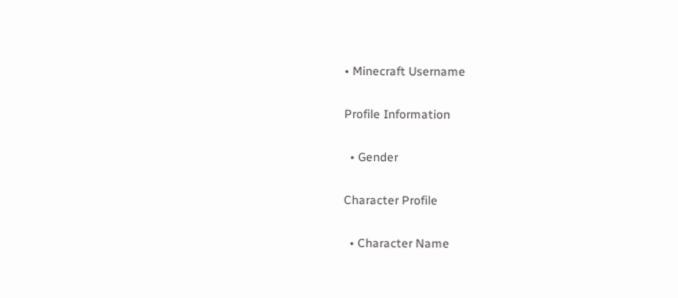• Minecraft Username

Profile Information

  • Gender

Character Profile

  • Character Name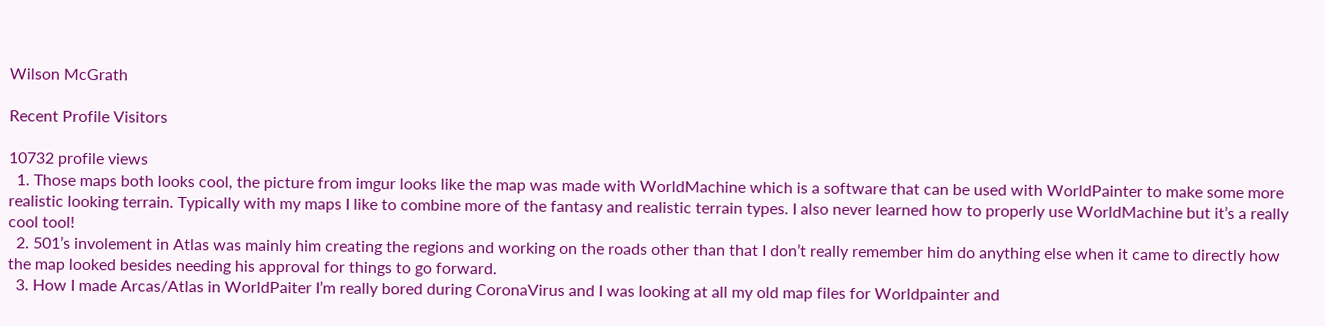Wilson McGrath

Recent Profile Visitors

10732 profile views
  1. Those maps both looks cool, the picture from imgur looks like the map was made with WorldMachine which is a software that can be used with WorldPainter to make some more realistic looking terrain. Typically with my maps I like to combine more of the fantasy and realistic terrain types. I also never learned how to properly use WorldMachine but it’s a really cool tool!
  2. 501’s involement in Atlas was mainly him creating the regions and working on the roads other than that I don’t really remember him do anything else when it came to directly how the map looked besides needing his approval for things to go forward.
  3. How I made Arcas/Atlas in WorldPaiter I’m really bored during CoronaVirus and I was looking at all my old map files for Worldpainter and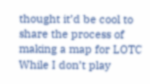thought it’d be cool to share the process of making a map for LOTC While I don’t play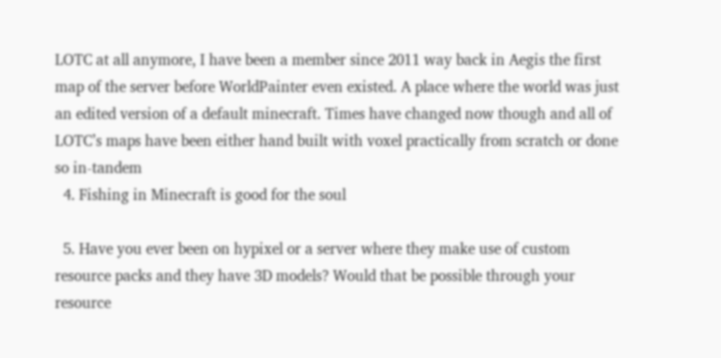LOTC at all anymore, I have been a member since 2011 way back in Aegis the first map of the server before WorldPainter even existed. A place where the world was just an edited version of a default minecraft. Times have changed now though and all of LOTC’s maps have been either hand built with voxel practically from scratch or done so in-tandem
  4. Fishing in Minecraft is good for the soul

  5. Have you ever been on hypixel or a server where they make use of custom resource packs and they have 3D models? Would that be possible through your resource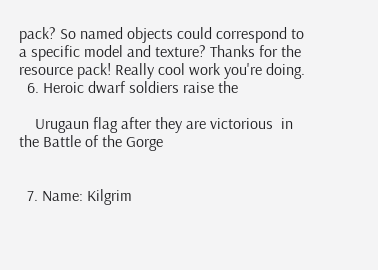pack? So named objects could correspond to a specific model and texture? Thanks for the resource pack! Really cool work you're doing.
  6. Heroic dwarf soldiers raise the

    Urugaun flag after they are victorious  in the Battle of the Gorge


  7. Name: Kilgrim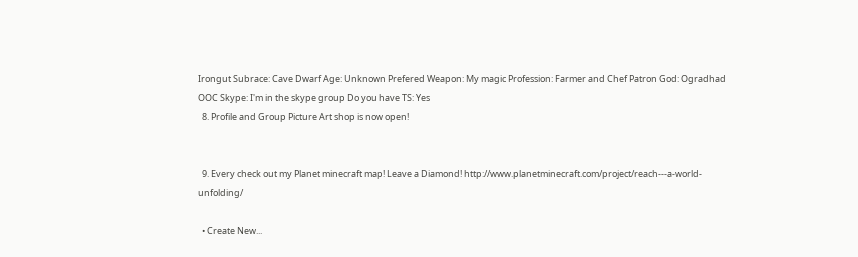Irongut Subrace: Cave Dwarf Age: Unknown Prefered Weapon: My magic Profession: Farmer and Chef Patron God: Ogradhad OOC Skype: I'm in the skype group Do you have TS: Yes
  8. Profile and Group Picture Art shop is now open!


  9. Every check out my Planet minecraft map! Leave a Diamond! http://www.planetminecraft.com/project/reach---a-world-unfolding/

  • Create New...